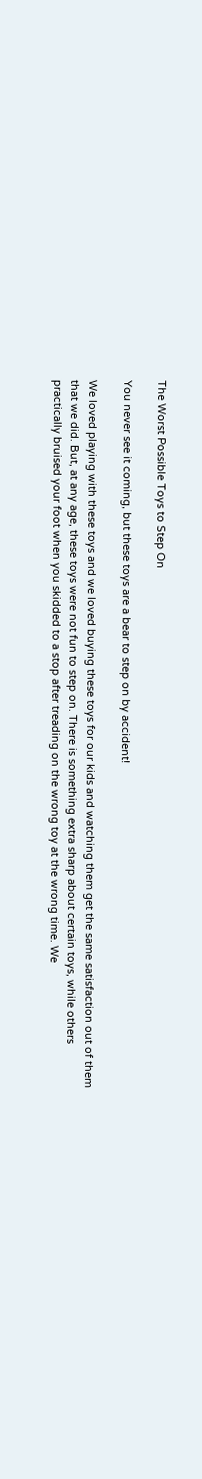The Worst Possible Toys to Step On

You never see it coming, but these toys are a bear to step on by accident!

We loved playing with these toys and we loved buying these toys for our kids and watching them get the same satisfaction out of them that we did. But, at any age, these toys were not fun to step on. There is something extra sharp about certain toys, while others practically bruised your foot when you skidded to a stop after treading on the wrong toy at the wrong time. We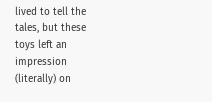lived to tell the tales, but these toys left an impression (literally) on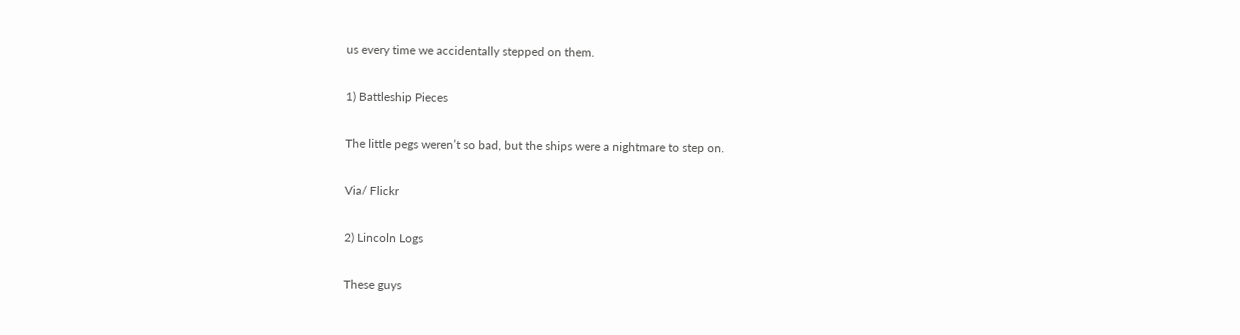us every time we accidentally stepped on them.

1) Battleship Pieces

The little pegs weren’t so bad, but the ships were a nightmare to step on.

Via/ Flickr

2) Lincoln Logs

These guys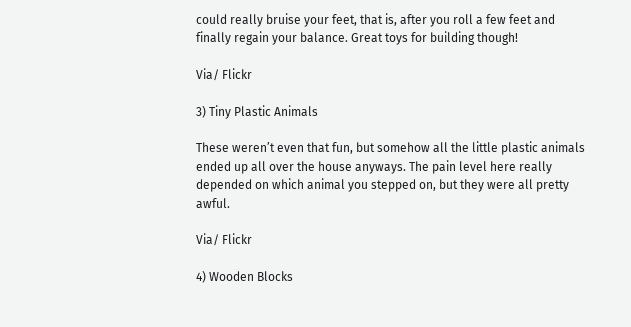could really bruise your feet, that is, after you roll a few feet and finally regain your balance. Great toys for building though!

Via/ Flickr

3) Tiny Plastic Animals

These weren’t even that fun, but somehow all the little plastic animals ended up all over the house anyways. The pain level here really depended on which animal you stepped on, but they were all pretty awful.

Via/ Flickr

4) Wooden Blocks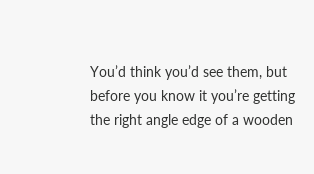You’d think you’d see them, but before you know it you’re getting the right angle edge of a wooden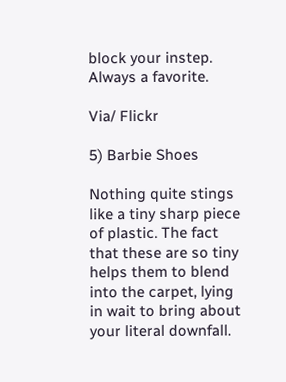block your instep. Always a favorite.

Via/ Flickr

5) Barbie Shoes

Nothing quite stings like a tiny sharp piece of plastic. The fact that these are so tiny helps them to blend into the carpet, lying in wait to bring about your literal downfall.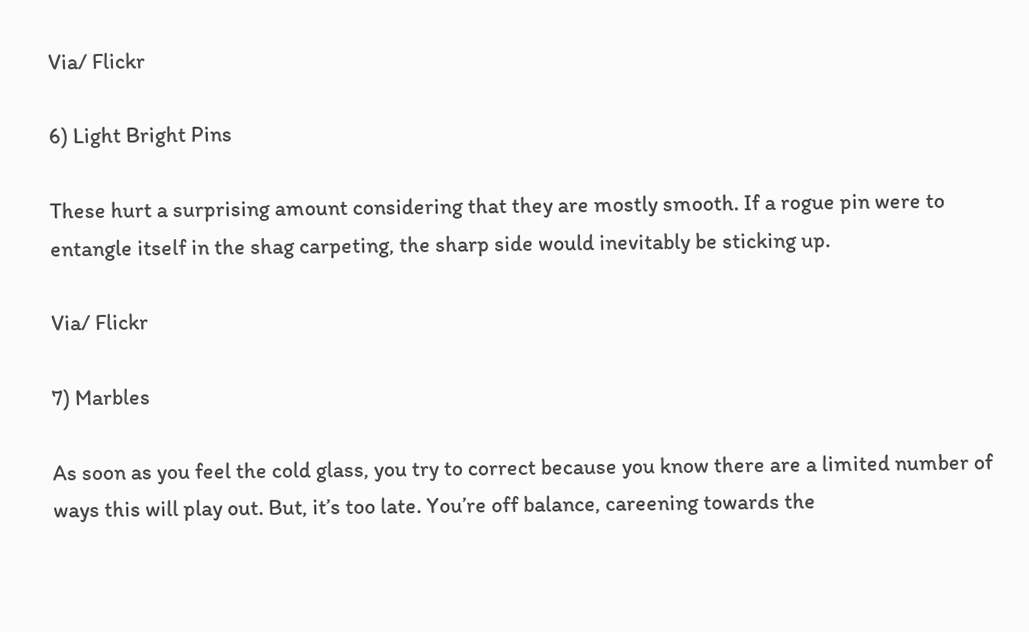Via/ Flickr

6) Light Bright Pins

These hurt a surprising amount considering that they are mostly smooth. If a rogue pin were to entangle itself in the shag carpeting, the sharp side would inevitably be sticking up.

Via/ Flickr

7) Marbles

As soon as you feel the cold glass, you try to correct because you know there are a limited number of ways this will play out. But, it’s too late. You’re off balance, careening towards the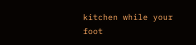kitchen while your foot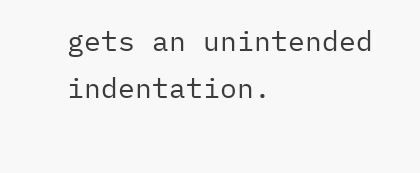gets an unintended indentation.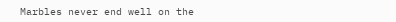Marbles never end well on the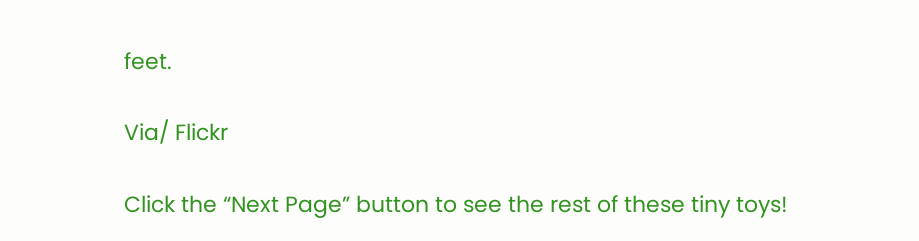feet.

Via/ Flickr

Click the “Next Page” button to see the rest of these tiny toys!